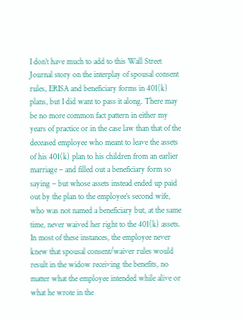I don’t have much to add to this Wall Street Journal story on the interplay of spousal consent rules, ERISA and beneficiary forms in 401(k) plans, but I did want to pass it along. There may be no more common fact pattern in either my years of practice or in the case law than that of the deceased employee who meant to leave the assets of his 401(k) plan to his children from an earlier marriage – and filled out a beneficiary form so saying – but whose assets instead ended up paid out by the plan to the employee’s second wife, who was not named a beneficiary but, at the same time, never waived her right to the 401(k) assets. In most of these instances, the employee never knew that spousal consent/waiver rules would result in the widow receiving the benefits, no matter what the employee intended while alive or what he wrote in the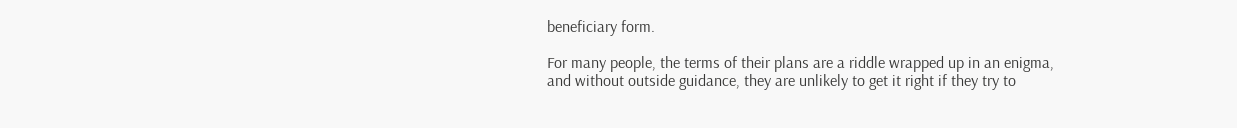beneficiary form.

For many people, the terms of their plans are a riddle wrapped up in an enigma, and without outside guidance, they are unlikely to get it right if they try to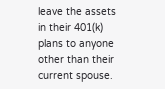leave the assets in their 401(k) plans to anyone other than their current spouse.